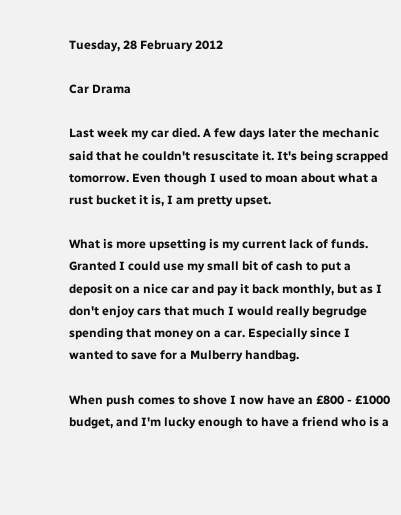Tuesday, 28 February 2012

Car Drama

Last week my car died. A few days later the mechanic said that he couldn't resuscitate it. It's being scrapped tomorrow. Even though I used to moan about what a rust bucket it is, I am pretty upset.

What is more upsetting is my current lack of funds. Granted I could use my small bit of cash to put a deposit on a nice car and pay it back monthly, but as I don't enjoy cars that much I would really begrudge spending that money on a car. Especially since I wanted to save for a Mulberry handbag.

When push comes to shove I now have an £800 - £1000 budget, and I'm lucky enough to have a friend who is a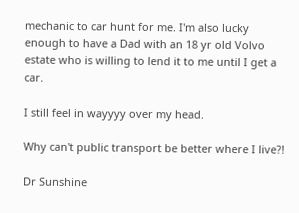mechanic to car hunt for me. I'm also lucky enough to have a Dad with an 18 yr old Volvo estate who is willing to lend it to me until I get a car.

I still feel in wayyyy over my head.

Why can't public transport be better where I live?!

Dr Sunshine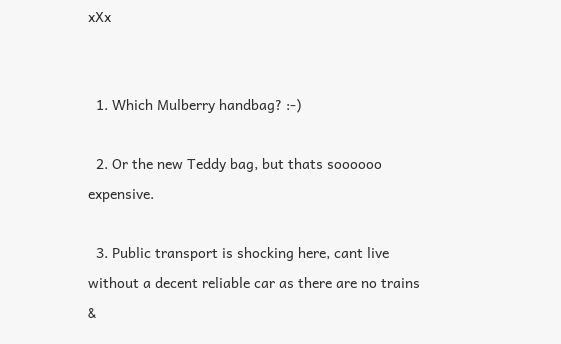xXx


  1. Which Mulberry handbag? :-)

  2. Or the new Teddy bag, but thats soooooo expensive.

  3. Public transport is shocking here, cant live without a decent reliable car as there are no trains &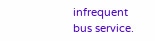infrequent bus service.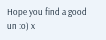Hope you find a good un :o) x